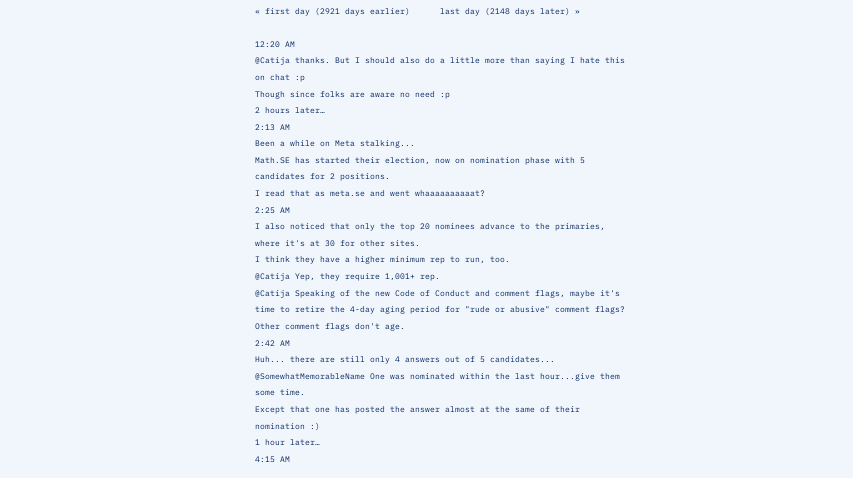« first day (2921 days earlier)      last day (2148 days later) »

12:20 AM
@Catija thanks. But I should also do a little more than saying I hate this on chat :p
Though since folks are aware no need :p
2 hours later…
2:13 AM
Been a while on Meta stalking...
Math.SE has started their election, now on nomination phase with 5 candidates for 2 positions.
I read that as meta.se and went whaaaaaaaaaat?
2:25 AM
I also noticed that only the top 20 nominees advance to the primaries, where it's at 30 for other sites.
I think they have a higher minimum rep to run, too.
@Catija Yep, they require 1,001+ rep.
@Catija Speaking of the new Code of Conduct and comment flags, maybe it's time to retire the 4-day aging period for "rude or abusive" comment flags? Other comment flags don't age.
2:42 AM
Huh... there are still only 4 answers out of 5 candidates...
@SomewhatMemorableName One was nominated within the last hour...give them some time.
Except that one has posted the answer almost at the same of their nomination :)
1 hour later…
4:15 AM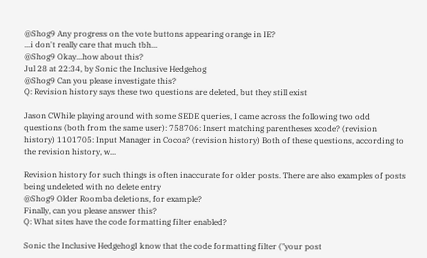@Shog9 Any progress on the vote buttons appearing orange in IE?
...i don't really care that much tbh...
@Shog9 Okay...how about this?
Jul 28 at 22:34, by Sonic the Inclusive Hedgehog
@Shog9 Can you please investigate this?
Q: Revision history says these two questions are deleted, but they still exist

Jason CWhile playing around with some SEDE queries, I came across the following two odd questions (both from the same user): 758706: Insert matching parentheses xcode? (revision history) 1101705: Input Manager in Cocoa? (revision history) Both of these questions, according to the revision history, w...

Revision history for such things is often inaccurate for older posts. There are also examples of posts being undeleted with no delete entry
@Shog9 Older Roomba deletions, for example?
Finally, can you please answer this?
Q: What sites have the code formatting filter enabled?

Sonic the Inclusive HedgehogI know that the code formatting filter ("your post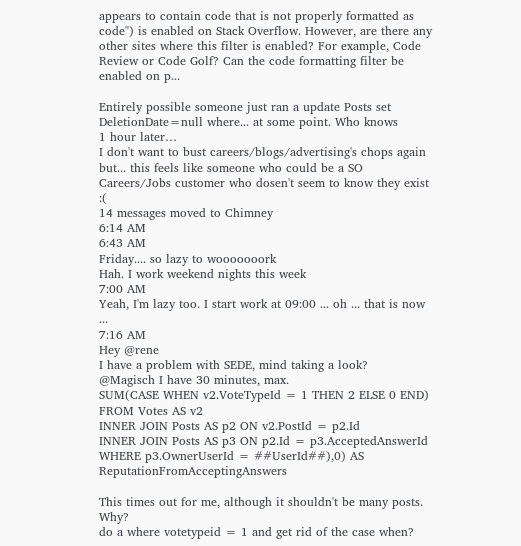appears to contain code that is not properly formatted as code") is enabled on Stack Overflow. However, are there any other sites where this filter is enabled? For example, Code Review or Code Golf? Can the code formatting filter be enabled on p...

Entirely possible someone just ran a update Posts set DeletionDate=null where... at some point. Who knows
1 hour later…
I don't want to bust careers/blogs/advertising's chops again but... this feels like someone who could be a SO Careers/Jobs customer who dosen't seem to know they exist :(
14 messages moved to Chimney
6:14 AM
6:43 AM
Friday.... so lazy to wooooooork
Hah. I work weekend nights this week
7:00 AM
Yeah, I'm lazy too. I start work at 09:00 ... oh ... that is now ...
7:16 AM
Hey @rene
I have a problem with SEDE, mind taking a look?
@Magisch I have 30 minutes, max.
SUM(CASE WHEN v2.VoteTypeId = 1 THEN 2 ELSE 0 END)
FROM Votes AS v2
INNER JOIN Posts AS p2 ON v2.PostId = p2.Id
INNER JOIN Posts AS p3 ON p2.Id = p3.AcceptedAnswerId
WHERE p3.OwnerUserId = ##UserId##),0) AS ReputationFromAcceptingAnswers

This times out for me, although it shouldn't be many posts. Why?
do a where votetypeid = 1 and get rid of the case when?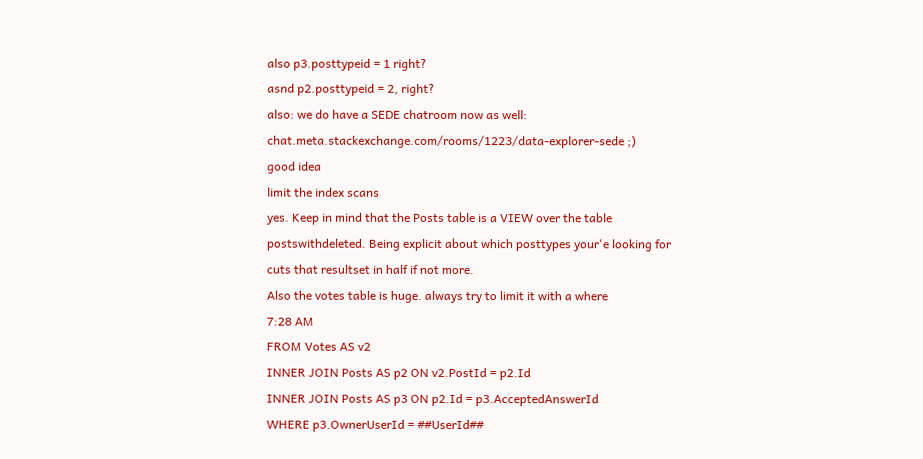also p3.posttypeid = 1 right?
asnd p2.posttypeid = 2, right?
also: we do have a SEDE chatroom now as well: chat.meta.stackexchange.com/rooms/1223/data-explorer-sede ;)
good idea
limit the index scans
yes. Keep in mind that the Posts table is a VIEW over the table postswithdeleted. Being explicit about which posttypes your'e looking for cuts that resultset in half if not more.
Also the votes table is huge. always try to limit it with a where
7:28 AM
FROM Votes AS v2
INNER JOIN Posts AS p2 ON v2.PostId = p2.Id
INNER JOIN Posts AS p3 ON p2.Id = p3.AcceptedAnswerId
WHERE p3.OwnerUserId = ##UserId##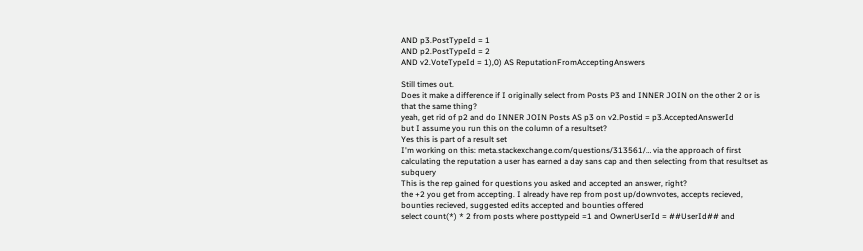AND p3.PostTypeId = 1
AND p2.PostTypeId = 2
AND v2.VoteTypeId = 1),0) AS ReputationFromAcceptingAnswers

Still times out.
Does it make a difference if I originally select from Posts P3 and INNER JOIN on the other 2 or is that the same thing?
yeah, get rid of p2 and do INNER JOIN Posts AS p3 on v2.Postid = p3.AcceptedAnswerId
but I assume you run this on the column of a resultset?
Yes this is part of a result set
I'm working on this: meta.stackexchange.com/questions/313561/… via the approach of first calculating the reputation a user has earned a day sans cap and then selecting from that resultset as subquery
This is the rep gained for questions you asked and accepted an answer, right?
the +2 you get from accepting. I already have rep from post up/downvotes, accepts recieved, bounties recieved, suggested edits accepted and bounties offered
select count(*) * 2 from posts where posttypeid =1 and OwnerUserId = ##UserId## and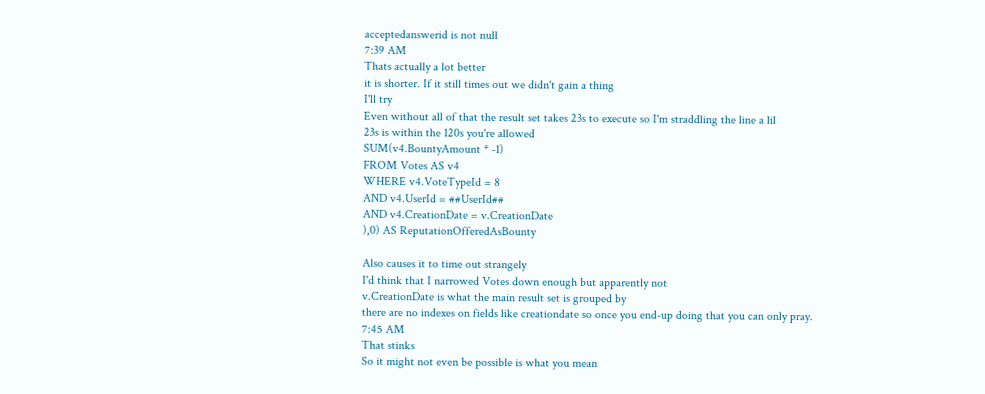acceptedanswerid is not null
7:39 AM
Thats actually a lot better
it is shorter. If it still times out we didn't gain a thing
I'll try
Even without all of that the result set takes 23s to execute so I'm straddling the line a lil
23s is within the 120s you're allowed
SUM(v4.BountyAmount * -1)
FROM Votes AS v4
WHERE v4.VoteTypeId = 8
AND v4.UserId = ##UserId##
AND v4.CreationDate = v.CreationDate
),0) AS ReputationOfferedAsBounty

Also causes it to time out strangely
I'd think that I narrowed Votes down enough but apparently not
v.CreationDate is what the main result set is grouped by
there are no indexes on fields like creationdate so once you end-up doing that you can only pray.
7:45 AM
That stinks
So it might not even be possible is what you mean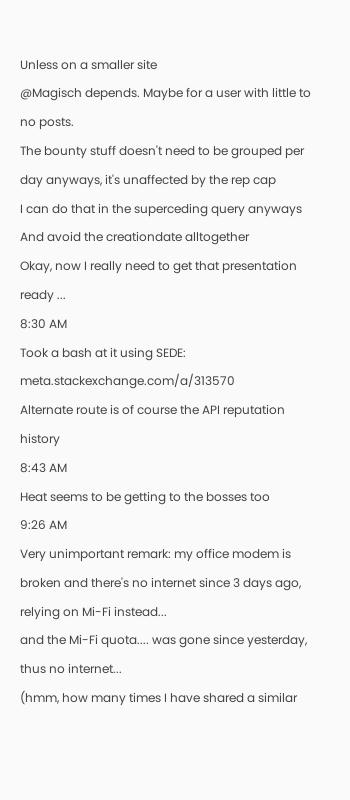Unless on a smaller site
@Magisch depends. Maybe for a user with little to no posts.
The bounty stuff doesn't need to be grouped per day anyways, it's unaffected by the rep cap
I can do that in the superceding query anyways
And avoid the creationdate alltogether
Okay, now I really need to get that presentation ready ...
8:30 AM
Took a bash at it using SEDE: meta.stackexchange.com/a/313570
Alternate route is of course the API reputation history
8:43 AM
Heat seems to be getting to the bosses too
9:26 AM
Very unimportant remark: my office modem is broken and there's no internet since 3 days ago, relying on Mi-Fi instead...
and the Mi-Fi quota.... was gone since yesterday, thus no internet...
(hmm, how many times I have shared a similar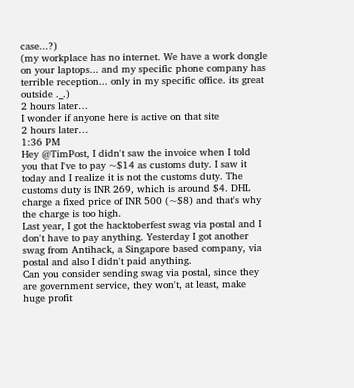case...?)
(my workplace has no internet. We have a work dongle on your laptops... and my specific phone company has terrible reception... only in my specific office. its great outside ._.)
2 hours later…
I wonder if anyone here is active on that site
2 hours later…
1:36 PM
Hey @TimPost, I didn't saw the invoice when I told you that I've to pay ~$14 as customs duty. I saw it today and I realize it is not the customs duty. The customs duty is INR 269, which is around $4. DHL charge a fixed price of INR 500 (~$8) and that's why the charge is too high.
Last year, I got the hacktoberfest swag via postal and I don't have to pay anything. Yesterday I got another swag from Antihack, a Singapore based company, via postal and also I didn't paid anything.
Can you consider sending swag via postal, since they are government service, they won't, at least, make huge profit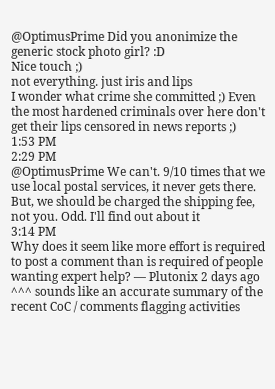@OptimusPrime Did you anonimize the generic stock photo girl? :D
Nice touch ;)
not everything. just iris and lips
I wonder what crime she committed ;) Even the most hardened criminals over here don't get their lips censored in news reports ;)
1:53 PM
2:29 PM
@OptimusPrime We can't. 9/10 times that we use local postal services, it never gets there.
But, we should be charged the shipping fee, not you. Odd. I'll find out about it
3:14 PM
Why does it seem like more effort is required to post a comment than is required of people wanting expert help? — Plutonix 2 days ago
^^^ sounds like an accurate summary of the recent CoC / comments flagging activities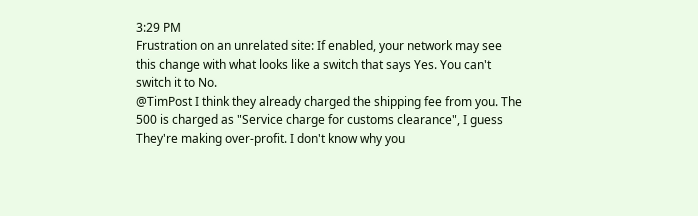3:29 PM
Frustration on an unrelated site: If enabled, your network may see this change with what looks like a switch that says Yes. You can't switch it to No.
@TimPost I think they already charged the shipping fee from you. The 500 is charged as "Service charge for customs clearance", I guess
They're making over-profit. I don't know why you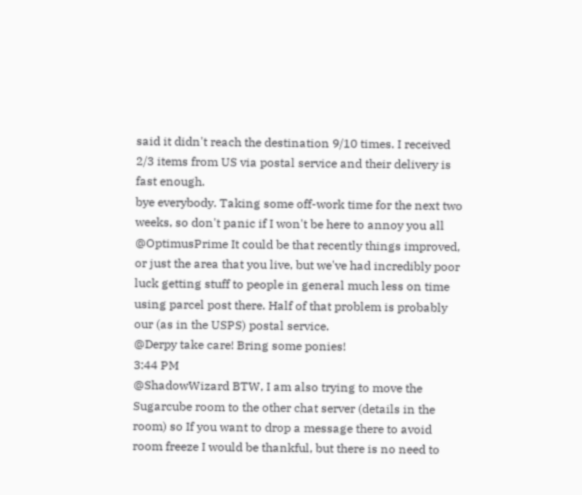said it didn't reach the destination 9/10 times. I received 2/3 items from US via postal service and their delivery is fast enough.
bye everybody. Taking some off-work time for the next two weeks, so don't panic if I won't be here to annoy you all
@OptimusPrime It could be that recently things improved, or just the area that you live, but we've had incredibly poor luck getting stuff to people in general much less on time using parcel post there. Half of that problem is probably our (as in the USPS) postal service.
@Derpy take care! Bring some ponies!
3:44 PM
@ShadowWizard BTW, I am also trying to move the Sugarcube room to the other chat server (details in the room) so If you want to drop a message there to avoid room freeze I would be thankful, but there is no need to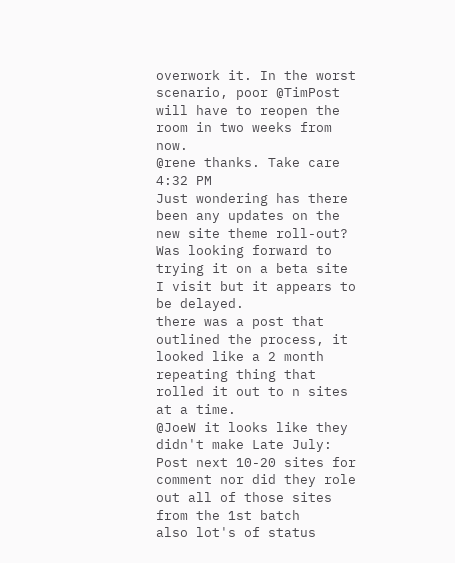overwork it. In the worst scenario, poor @TimPost will have to reopen the room in two weeks from now.
@rene thanks. Take care
4:32 PM
Just wondering has there been any updates on the new site theme roll-out? Was looking forward to trying it on a beta site I visit but it appears to be delayed.
there was a post that outlined the process, it looked like a 2 month repeating thing that rolled it out to n sites at a time.
@JoeW it looks like they didn't make Late July: Post next 10-20 sites for comment nor did they role out all of those sites from the 1st batch
also lot's of status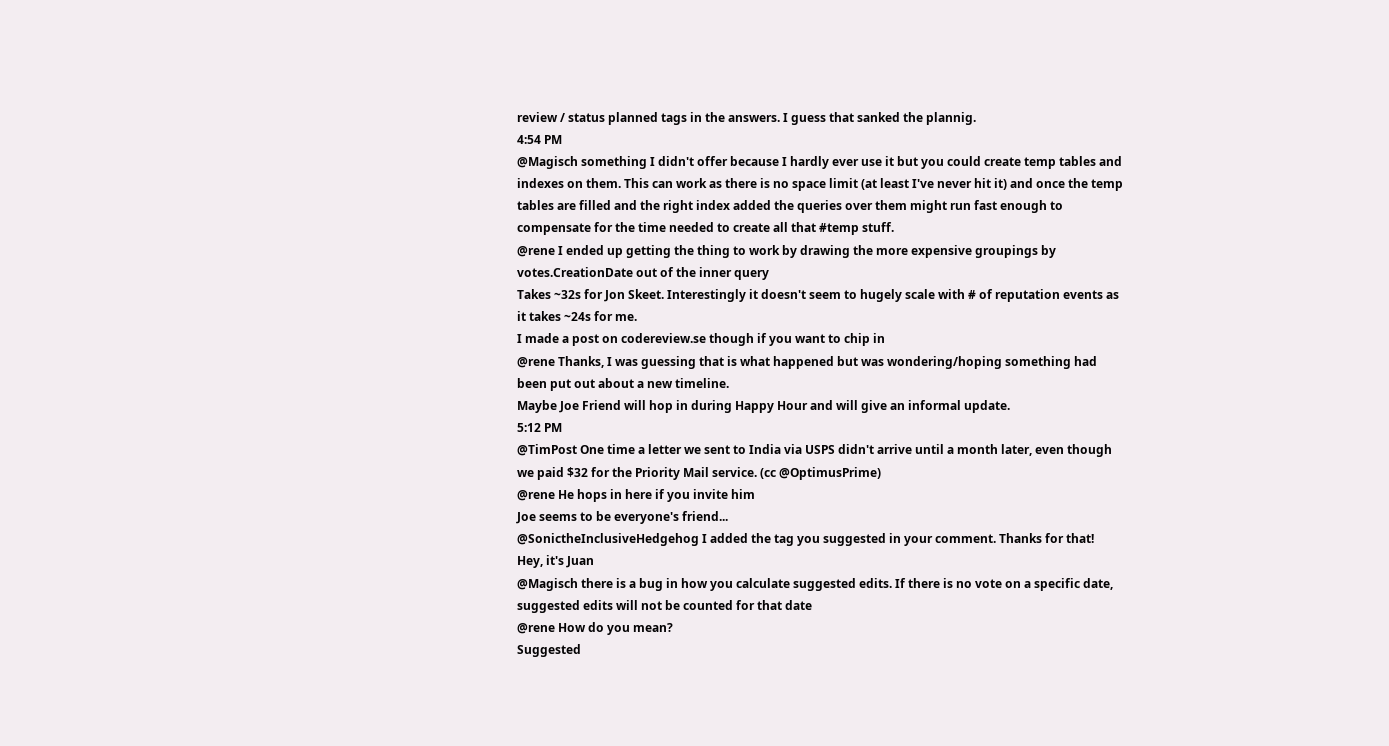review / status planned tags in the answers. I guess that sanked the plannig.
4:54 PM
@Magisch something I didn't offer because I hardly ever use it but you could create temp tables and indexes on them. This can work as there is no space limit (at least I've never hit it) and once the temp tables are filled and the right index added the queries over them might run fast enough to compensate for the time needed to create all that #temp stuff.
@rene I ended up getting the thing to work by drawing the more expensive groupings by votes.CreationDate out of the inner query
Takes ~32s for Jon Skeet. Interestingly it doesn't seem to hugely scale with # of reputation events as it takes ~24s for me.
I made a post on codereview.se though if you want to chip in
@rene Thanks, I was guessing that is what happened but was wondering/hoping something had been put out about a new timeline.
Maybe Joe Friend will hop in during Happy Hour and will give an informal update.
5:12 PM
@TimPost One time a letter we sent to India via USPS didn't arrive until a month later, even though we paid $32 for the Priority Mail service. (cc @OptimusPrime)
@rene He hops in here if you invite him
Joe seems to be everyone's friend...
@SonictheInclusiveHedgehog I added the tag you suggested in your comment. Thanks for that!
Hey, it's Juan
@Magisch there is a bug in how you calculate suggested edits. If there is no vote on a specific date, suggested edits will not be counted for that date
@rene How do you mean?
Suggested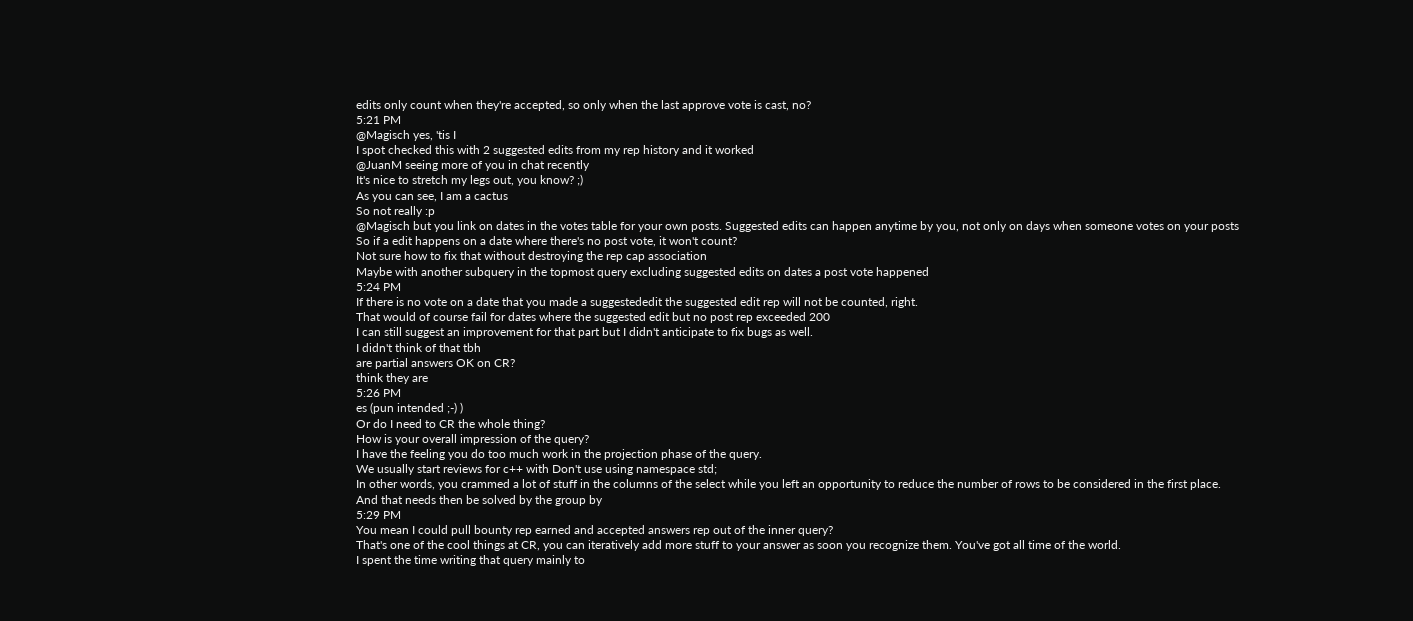edits only count when they're accepted, so only when the last approve vote is cast, no?
5:21 PM
@Magisch yes, 'tis I
I spot checked this with 2 suggested edits from my rep history and it worked
@JuanM seeing more of you in chat recently
It's nice to stretch my legs out, you know? ;)
As you can see, I am a cactus
So not really :p
@Magisch but you link on dates in the votes table for your own posts. Suggested edits can happen anytime by you, not only on days when someone votes on your posts
So if a edit happens on a date where there's no post vote, it won't count?
Not sure how to fix that without destroying the rep cap association
Maybe with another subquery in the topmost query excluding suggested edits on dates a post vote happened
5:24 PM
If there is no vote on a date that you made a suggestededit the suggested edit rep will not be counted, right.
That would of course fail for dates where the suggested edit but no post rep exceeded 200
I can still suggest an improvement for that part but I didn't anticipate to fix bugs as well.
I didn't think of that tbh
are partial answers OK on CR?
think they are
5:26 PM
es (pun intended ;-) )
Or do I need to CR the whole thing?
How is your overall impression of the query?
I have the feeling you do too much work in the projection phase of the query.
We usually start reviews for c++ with Don't use using namespace std;
In other words, you crammed a lot of stuff in the columns of the select while you left an opportunity to reduce the number of rows to be considered in the first place.
And that needs then be solved by the group by
5:29 PM
You mean I could pull bounty rep earned and accepted answers rep out of the inner query?
That's one of the cool things at CR, you can iteratively add more stuff to your answer as soon you recognize them. You've got all time of the world.
I spent the time writing that query mainly to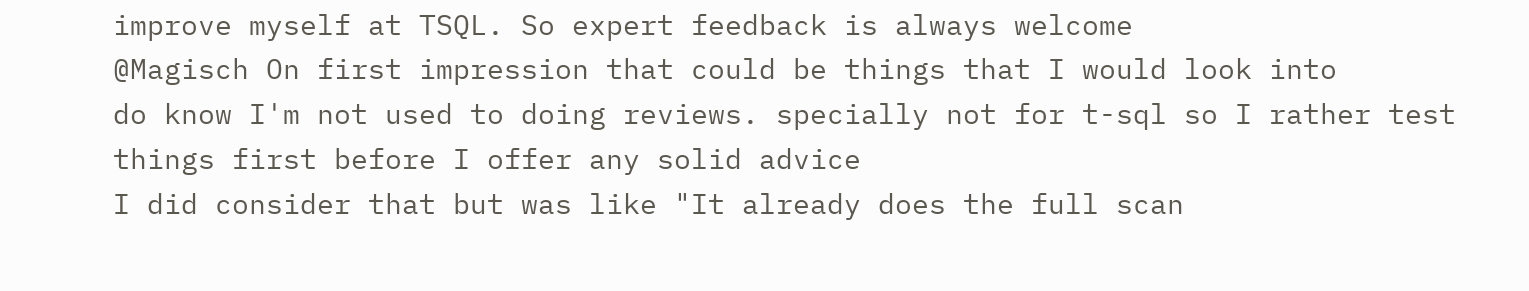improve myself at TSQL. So expert feedback is always welcome
@Magisch On first impression that could be things that I would look into
do know I'm not used to doing reviews. specially not for t-sql so I rather test things first before I offer any solid advice
I did consider that but was like "It already does the full scan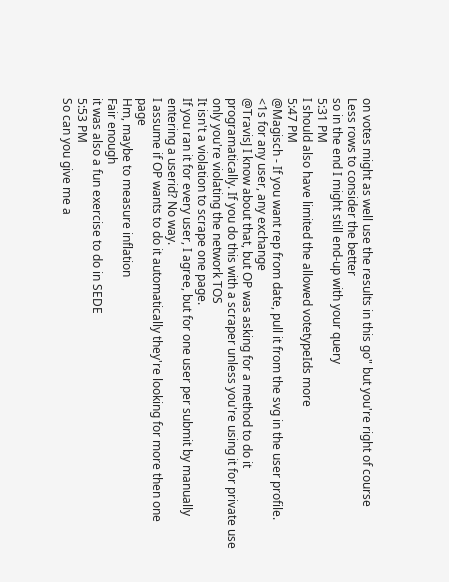on votes might as well use the results in this go" but you're right of course
Less rows to consider the better
so in the end I might still end-up with your query
5:31 PM
I should also have limited the allowed votetypeIds more
5:47 PM
@Magisch - If you want rep from date, pull it from the svg in the user profile.
<1s for any user, any exchange
@TravisJ I know about that, but OP was asking for a method to do it programatically. If you do this with a scraper unless you're using it for private use only you're violating the network TOS
It isn't a violation to scrape one page.
If you ran it for every user, I agree, but for one user per submit by manually entering a userid? No way.
I assume if OP wants to do it automatically they're looking for more then one page
Hm, maybe to measure inflation
Fair enough
it was also a fun exercise to do in SEDE
5:53 PM
So can you give me a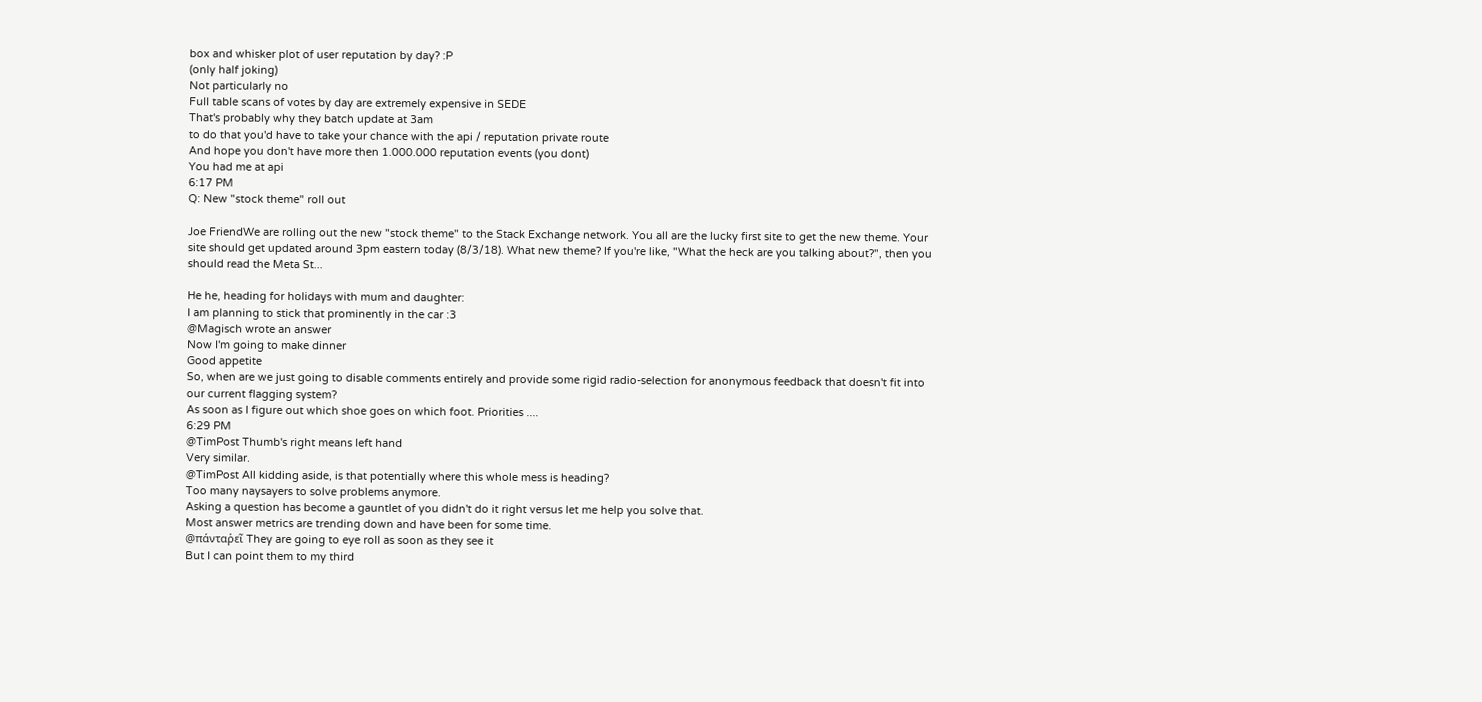box and whisker plot of user reputation by day? :P
(only half joking)
Not particularly no
Full table scans of votes by day are extremely expensive in SEDE
That's probably why they batch update at 3am
to do that you'd have to take your chance with the api / reputation private route
And hope you don't have more then 1.000.000 reputation events (you dont)
You had me at api
6:17 PM
Q: New "stock theme" roll out

Joe FriendWe are rolling out the new "stock theme" to the Stack Exchange network. You all are the lucky first site to get the new theme. Your site should get updated around 3pm eastern today (8/3/18). What new theme? If you're like, "What the heck are you talking about?", then you should read the Meta St...

He he, heading for holidays with mum and daughter:
I am planning to stick that prominently in the car :3
@Magisch wrote an answer
Now I'm going to make dinner
Good appetite
So, when are we just going to disable comments entirely and provide some rigid radio-selection for anonymous feedback that doesn't fit into our current flagging system?
As soon as I figure out which shoe goes on which foot. Priorities ....
6:29 PM
@TimPost Thumb's right means left hand
Very similar.
@TimPost All kidding aside, is that potentially where this whole mess is heading?
Too many naysayers to solve problems anymore.
Asking a question has become a gauntlet of you didn't do it right versus let me help you solve that.
Most answer metrics are trending down and have been for some time.
@πάνταῥεῖ They are going to eye roll as soon as they see it
But I can point them to my third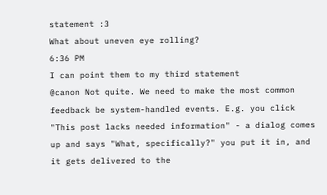statement :3
What about uneven eye rolling?
6:36 PM
I can point them to my third statement
@canon Not quite. We need to make the most common feedback be system-handled events. E.g. you click "This post lacks needed information" - a dialog comes up and says "What, specifically?" you put it in, and it gets delivered to the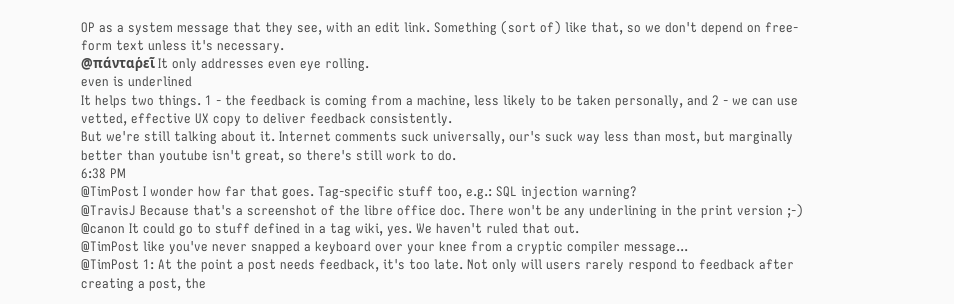OP as a system message that they see, with an edit link. Something (sort of) like that, so we don't depend on free-form text unless it's necessary.
@πάνταῥεῖ It only addresses even eye rolling.
even is underlined
It helps two things. 1 - the feedback is coming from a machine, less likely to be taken personally, and 2 - we can use vetted, effective UX copy to deliver feedback consistently.
But we're still talking about it. Internet comments suck universally, our's suck way less than most, but marginally better than youtube isn't great, so there's still work to do.
6:38 PM
@TimPost I wonder how far that goes. Tag-specific stuff too, e.g.: SQL injection warning?
@TravisJ Because that's a screenshot of the libre office doc. There won't be any underlining in the print version ;-)
@canon It could go to stuff defined in a tag wiki, yes. We haven't ruled that out.
@TimPost like you've never snapped a keyboard over your knee from a cryptic compiler message...
@TimPost 1: At the point a post needs feedback, it's too late. Not only will users rarely respond to feedback after creating a post, the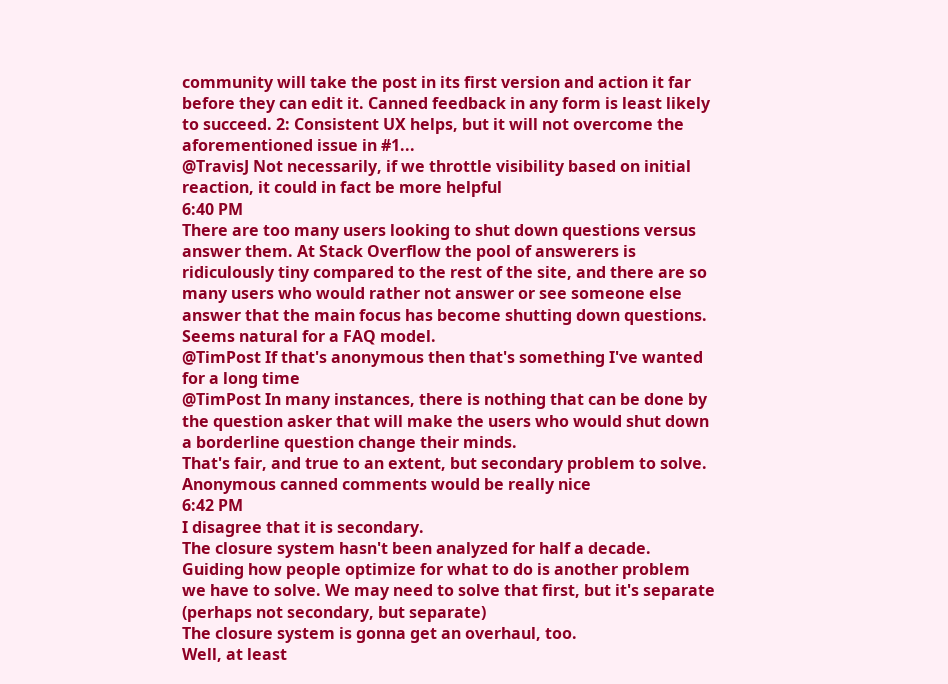community will take the post in its first version and action it far before they can edit it. Canned feedback in any form is least likely to succeed. 2: Consistent UX helps, but it will not overcome the aforementioned issue in #1...
@TravisJ Not necessarily, if we throttle visibility based on initial reaction, it could in fact be more helpful
6:40 PM
There are too many users looking to shut down questions versus answer them. At Stack Overflow the pool of answerers is ridiculously tiny compared to the rest of the site, and there are so many users who would rather not answer or see someone else answer that the main focus has become shutting down questions.
Seems natural for a FAQ model.
@TimPost If that's anonymous then that's something I've wanted for a long time
@TimPost In many instances, there is nothing that can be done by the question asker that will make the users who would shut down a borderline question change their minds.
That's fair, and true to an extent, but secondary problem to solve.
Anonymous canned comments would be really nice
6:42 PM
I disagree that it is secondary.
The closure system hasn't been analyzed for half a decade.
Guiding how people optimize for what to do is another problem we have to solve. We may need to solve that first, but it's separate (perhaps not secondary, but separate)
The closure system is gonna get an overhaul, too.
Well, at least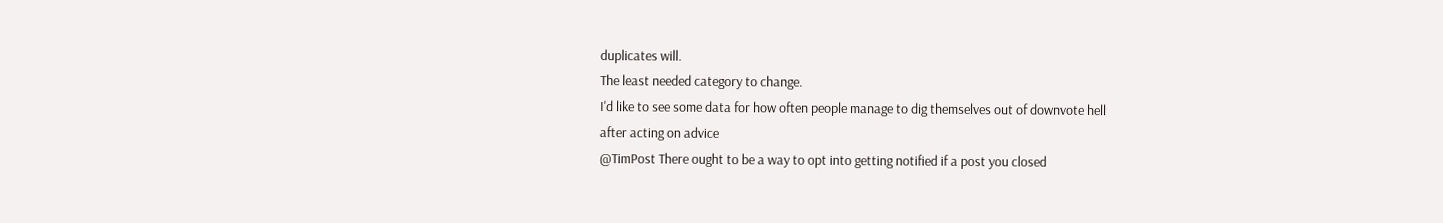duplicates will.
The least needed category to change.
I'd like to see some data for how often people manage to dig themselves out of downvote hell
after acting on advice
@TimPost There ought to be a way to opt into getting notified if a post you closed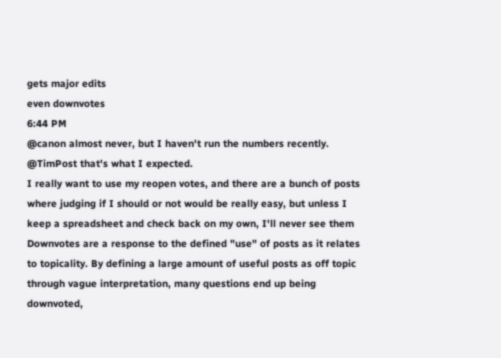gets major edits
even downvotes
6:44 PM
@canon almost never, but I haven't run the numbers recently.
@TimPost that's what I expected.
I really want to use my reopen votes, and there are a bunch of posts where judging if I should or not would be really easy, but unless I keep a spreadsheet and check back on my own, I'll never see them
Downvotes are a response to the defined "use" of posts as it relates to topicality. By defining a large amount of useful posts as off topic through vague interpretation, many questions end up being downvoted,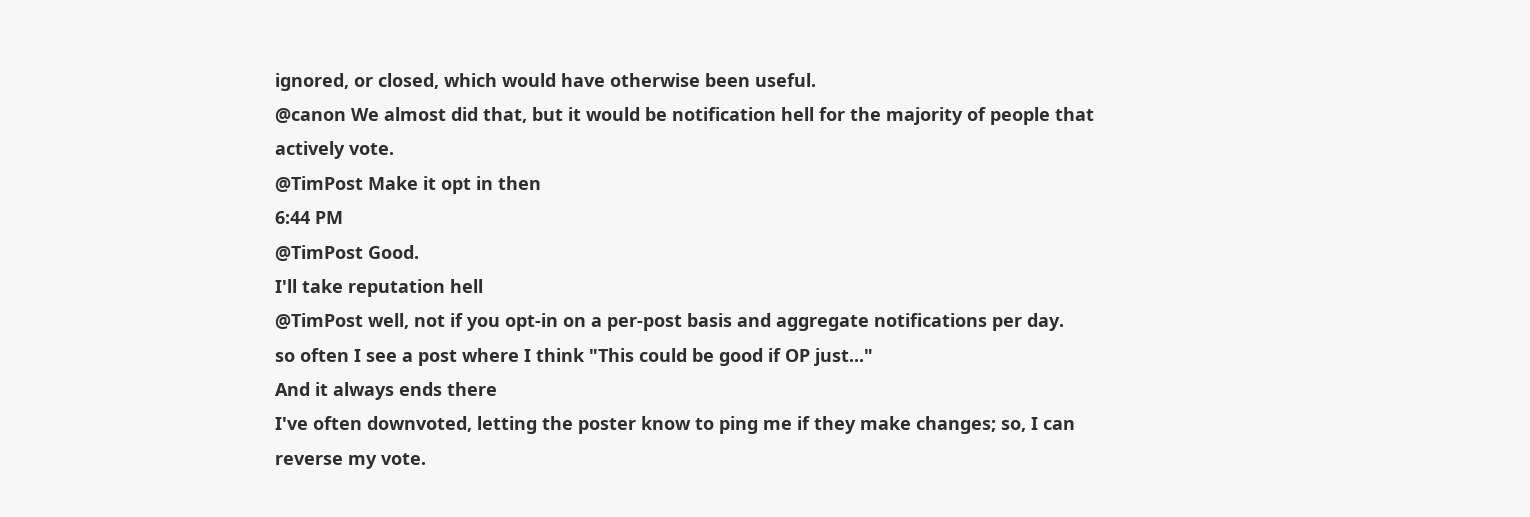ignored, or closed, which would have otherwise been useful.
@canon We almost did that, but it would be notification hell for the majority of people that actively vote.
@TimPost Make it opt in then
6:44 PM
@TimPost Good.
I'll take reputation hell
@TimPost well, not if you opt-in on a per-post basis and aggregate notifications per day.
so often I see a post where I think "This could be good if OP just..."
And it always ends there
I've often downvoted, letting the poster know to ping me if they make changes; so, I can reverse my vote.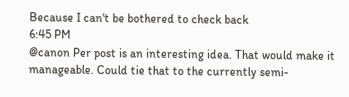Because I can't be bothered to check back
6:45 PM
@canon Per post is an interesting idea. That would make it manageable. Could tie that to the currently semi-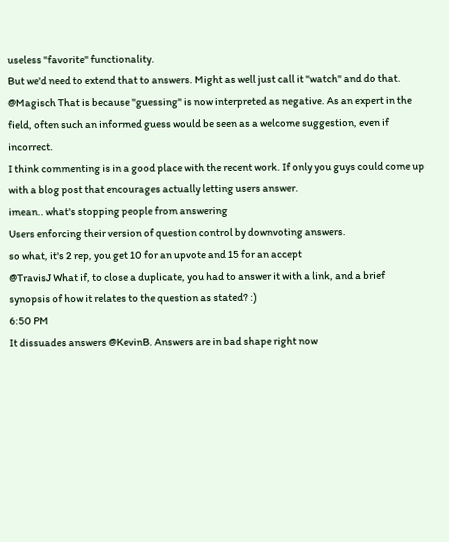useless "favorite" functionality.
But we'd need to extend that to answers. Might as well just call it "watch" and do that.
@Magisch That is because "guessing" is now interpreted as negative. As an expert in the field, often such an informed guess would be seen as a welcome suggestion, even if incorrect.
I think commenting is in a good place with the recent work. If only you guys could come up with a blog post that encourages actually letting users answer.
imean.. what's stopping people from answering
Users enforcing their version of question control by downvoting answers.
so what, it's 2 rep, you get 10 for an upvote and 15 for an accept
@TravisJ What if, to close a duplicate, you had to answer it with a link, and a brief synopsis of how it relates to the question as stated? :)
6:50 PM
It dissuades answers @KevinB. Answers are in bad shape right now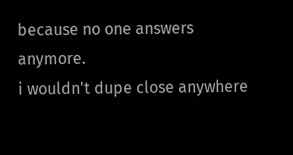because no one answers anymore.
i wouldn't dupe close anywhere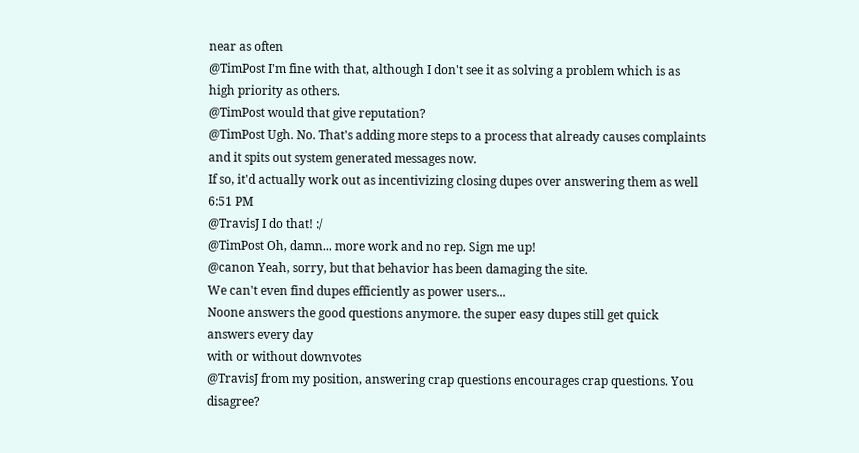near as often
@TimPost I'm fine with that, although I don't see it as solving a problem which is as high priority as others.
@TimPost would that give reputation?
@TimPost Ugh. No. That's adding more steps to a process that already causes complaints and it spits out system generated messages now.
If so, it'd actually work out as incentivizing closing dupes over answering them as well
6:51 PM
@TravisJ I do that! :/
@TimPost Oh, damn... more work and no rep. Sign me up!
@canon Yeah, sorry, but that behavior has been damaging the site.
We can't even find dupes efficiently as power users...
Noone answers the good questions anymore. the super easy dupes still get quick answers every day
with or without downvotes
@TravisJ from my position, answering crap questions encourages crap questions. You disagree?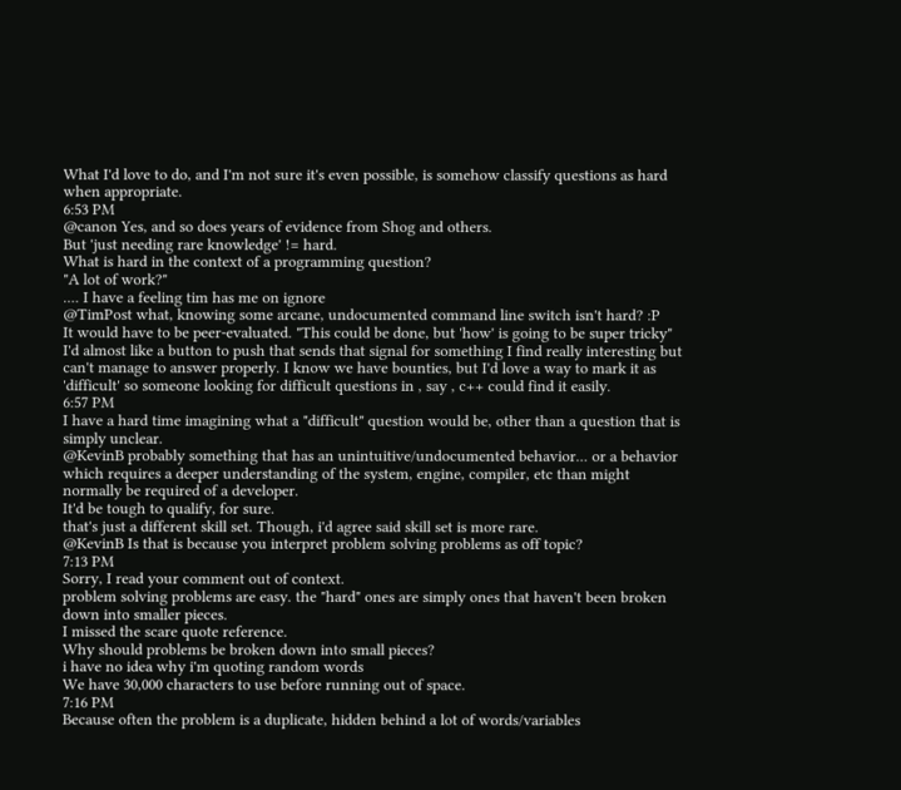What I'd love to do, and I'm not sure it's even possible, is somehow classify questions as hard when appropriate.
6:53 PM
@canon Yes, and so does years of evidence from Shog and others.
But 'just needing rare knowledge' != hard.
What is hard in the context of a programming question?
"A lot of work?"
.... I have a feeling tim has me on ignore
@TimPost what, knowing some arcane, undocumented command line switch isn't hard? :P
It would have to be peer-evaluated. "This could be done, but 'how' is going to be super tricky" I'd almost like a button to push that sends that signal for something I find really interesting but can't manage to answer properly. I know we have bounties, but I'd love a way to mark it as 'difficult' so someone looking for difficult questions in , say , c++ could find it easily.
6:57 PM
I have a hard time imagining what a "difficult" question would be, other than a question that is simply unclear.
@KevinB probably something that has an unintuitive/undocumented behavior... or a behavior which requires a deeper understanding of the system, engine, compiler, etc than might normally be required of a developer.
It'd be tough to qualify, for sure.
that's just a different skill set. Though, i'd agree said skill set is more rare.
@KevinB Is that is because you interpret problem solving problems as off topic?
7:13 PM
Sorry, I read your comment out of context.
problem solving problems are easy. the "hard" ones are simply ones that haven't been broken down into smaller pieces.
I missed the scare quote reference.
Why should problems be broken down into small pieces?
i have no idea why i'm quoting random words
We have 30,000 characters to use before running out of space.
7:16 PM
Because often the problem is a duplicate, hidden behind a lot of words/variables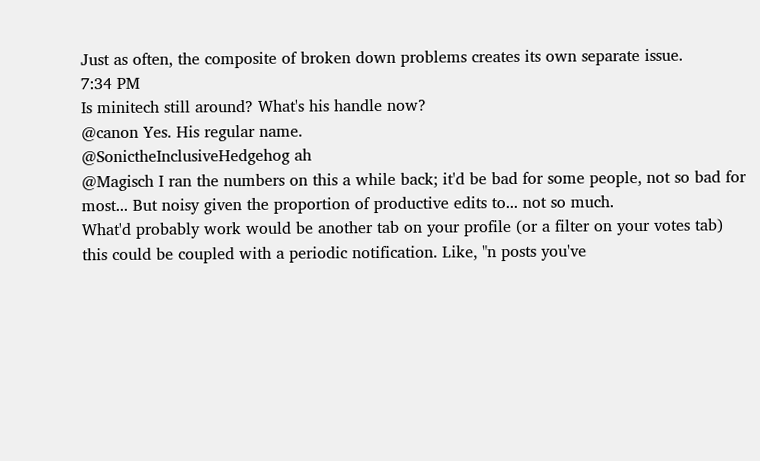Just as often, the composite of broken down problems creates its own separate issue.
7:34 PM
Is minitech still around? What's his handle now?
@canon Yes. His regular name.
@SonictheInclusiveHedgehog ah
@Magisch I ran the numbers on this a while back; it'd be bad for some people, not so bad for most... But noisy given the proportion of productive edits to... not so much.
What'd probably work would be another tab on your profile (or a filter on your votes tab)
this could be coupled with a periodic notification. Like, "n posts you've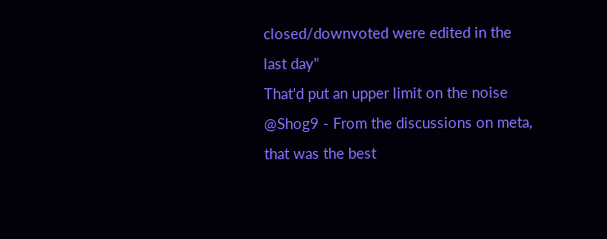closed/downvoted were edited in the last day"
That'd put an upper limit on the noise
@Shog9 - From the discussions on meta, that was the best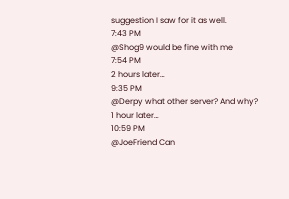suggestion I saw for it as well.
7:43 PM
@Shog9 would be fine with me
7:54 PM
2 hours later…
9:35 PM
@Derpy what other server? And why?
1 hour later…
10:59 PM
@JoeFriend Can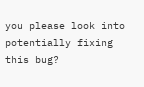you please look into potentially fixing this bug?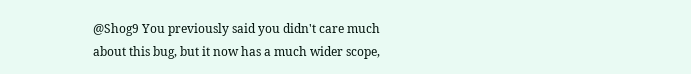@Shog9 You previously said you didn't care much about this bug, but it now has a much wider scope,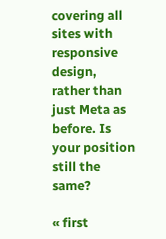covering all sites with responsive design, rather than just Meta as before. Is your position still the same?

« first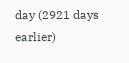day (2921 days earlier)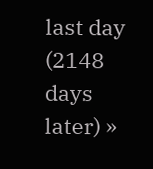last day (2148 days later) »